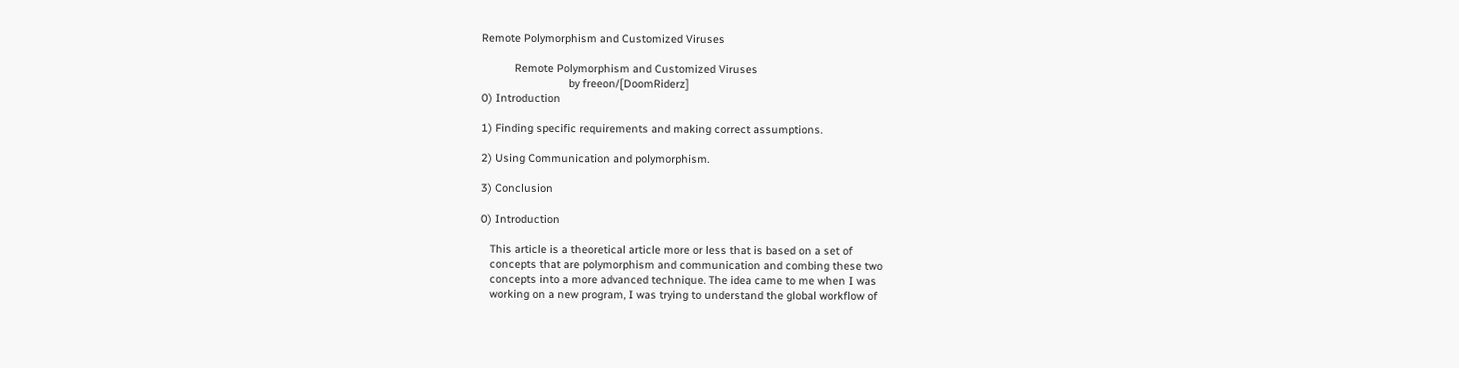Remote Polymorphism and Customized Viruses

           Remote Polymorphism and Customized Viruses
                             by freeon/[DoomRiderz]
0) Introduction

1) Finding specific requirements and making correct assumptions.

2) Using Communication and polymorphism.

3) Conclusion

0) Introduction

   This article is a theoretical article more or less that is based on a set of
   concepts that are polymorphism and communication and combing these two
   concepts into a more advanced technique. The idea came to me when I was
   working on a new program, I was trying to understand the global workflow of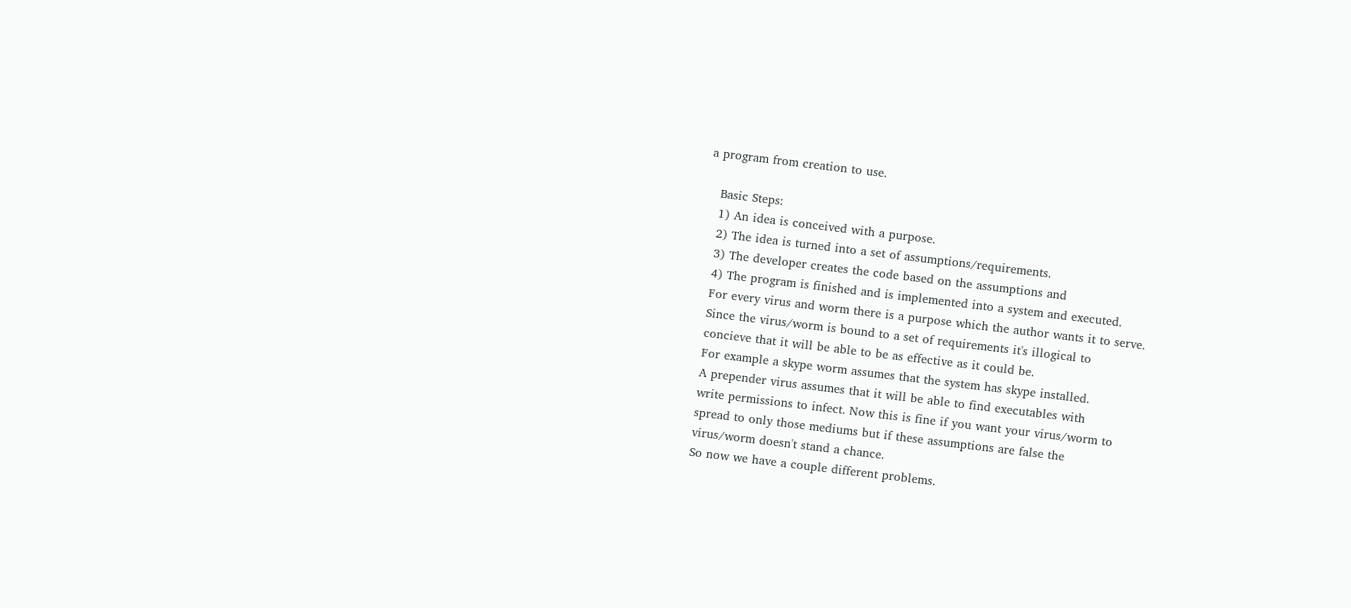a program from creation to use.

   Basic Steps:
   1) An idea is conceived with a purpose.
   2) The idea is turned into a set of assumptions/requirements.
   3) The developer creates the code based on the assumptions and
   4) The program is finished and is implemented into a system and executed.
   For every virus and worm there is a purpose which the author wants it to serve.
   Since the virus/worm is bound to a set of requirements it's illogical to
   concieve that it will be able to be as effective as it could be.
   For example a skype worm assumes that the system has skype installed.
   A prepender virus assumes that it will be able to find executables with
   write permissions to infect. Now this is fine if you want your virus/worm to
   spread to only those mediums but if these assumptions are false the
   virus/worm doesn't stand a chance.
   So now we have a couple different problems.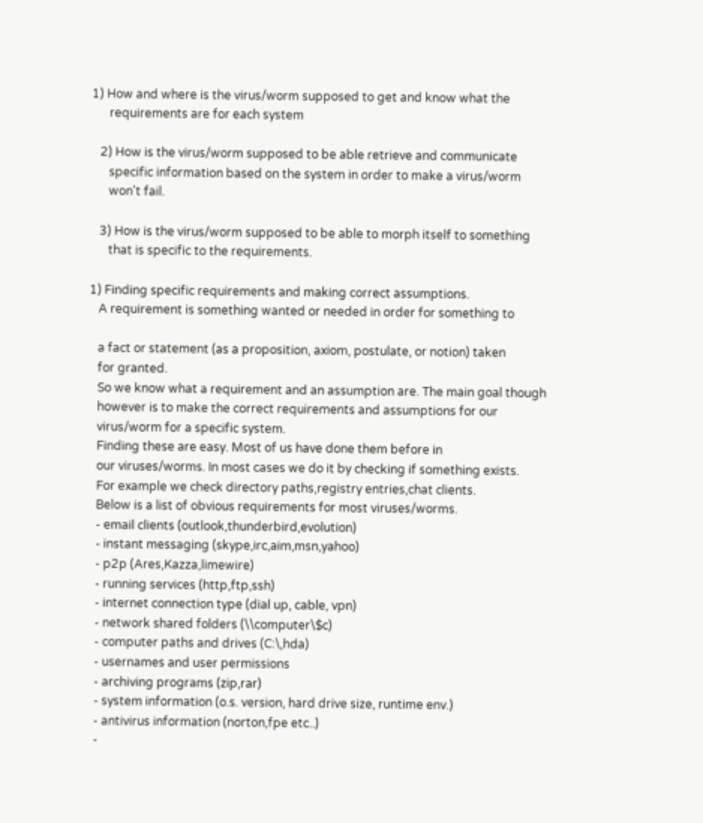1) How and where is the virus/worm supposed to get and know what the
      requirements are for each system

   2) How is the virus/worm supposed to be able retrieve and communicate
      specific information based on the system in order to make a virus/worm
      won't fail.

   3) How is the virus/worm supposed to be able to morph itself to something
      that is specific to the requirements.

1) Finding specific requirements and making correct assumptions.
   A requirement is something wanted or needed in order for something to

   a fact or statement (as a proposition, axiom, postulate, or notion) taken
   for granted.
   So we know what a requirement and an assumption are. The main goal though
   however is to make the correct requirements and assumptions for our
   virus/worm for a specific system.
   Finding these are easy. Most of us have done them before in
   our viruses/worms. In most cases we do it by checking if something exists.
   For example we check directory paths,registry entries,chat clients.
   Below is a list of obvious requirements for most viruses/worms.
   - email clients (outlook,thunderbird,evolution)
   - instant messaging (skype,irc,aim,msn,yahoo)
   - p2p (Ares,Kazza,limewire)
   - running services (http,ftp,ssh)
   - internet connection type (dial up, cable, vpn)
   - network shared folders (\\computer\$c)
   - computer paths and drives (C:\,hda)
   - usernames and user permissions
   - archiving programs (zip,rar)
   - system information (o.s. version, hard drive size, runtime env.)
   - antivirus information (norton,fpe etc..)
   -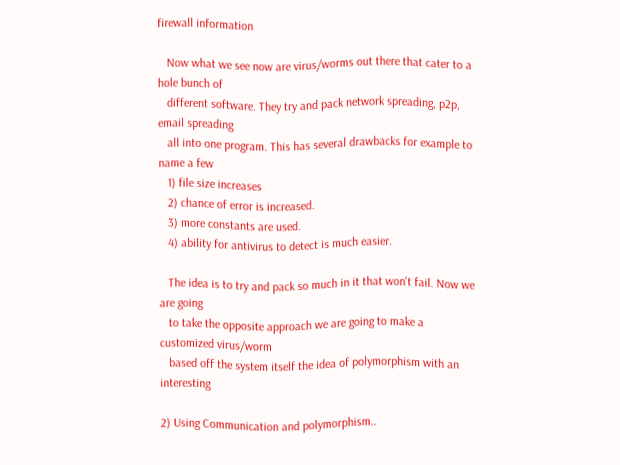firewall information

   Now what we see now are virus/worms out there that cater to a hole bunch of
   different software. They try and pack network spreading, p2p, email spreading
   all into one program. This has several drawbacks for example to name a few
   1) file size increases
   2) chance of error is increased.
   3) more constants are used.
   4) ability for antivirus to detect is much easier.

   The idea is to try and pack so much in it that won't fail. Now we are going
   to take the opposite approach we are going to make a customized virus/worm
   based off the system itself the idea of polymorphism with an interesting

2) Using Communication and polymorphism..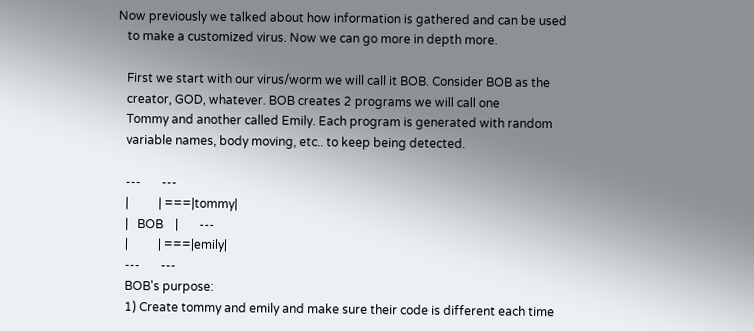Now previously we talked about how information is gathered and can be used
   to make a customized virus. Now we can go more in depth more.

   First we start with our virus/worm we will call it BOB. Consider BOB as the
   creator, GOD, whatever. BOB creates 2 programs we will call one
   Tommy and another called Emily. Each program is generated with random
   variable names, body moving, etc.. to keep being detected.

   ---       ---
   |          | ===|tommy|
   |   BOB    |       ---
   |          | ===|emily|
   ---       ---
   BOB's purpose:
   1) Create tommy and emily and make sure their code is different each time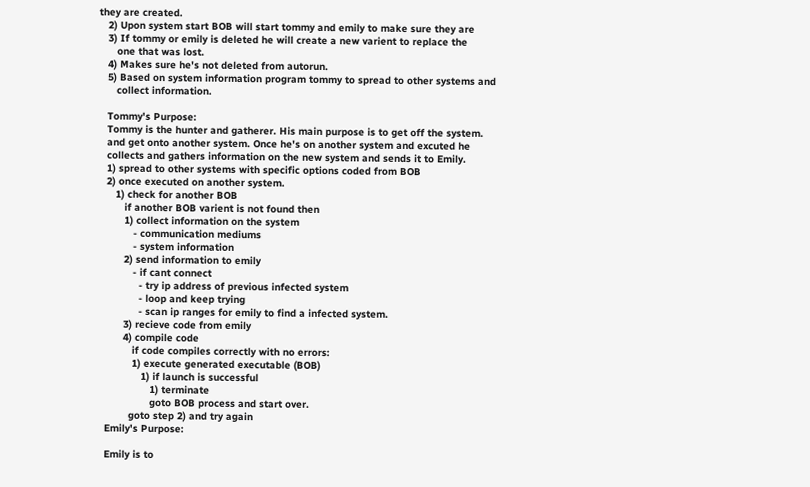they are created.
   2) Upon system start BOB will start tommy and emily to make sure they are
   3) If tommy or emily is deleted he will create a new varient to replace the
      one that was lost.
   4) Makes sure he's not deleted from autorun.
   5) Based on system information program tommy to spread to other systems and
      collect information.

   Tommy's Purpose:
   Tommy is the hunter and gatherer. His main purpose is to get off the system.
   and get onto another system. Once he's on another system and excuted he
   collects and gathers information on the new system and sends it to Emily.
   1) spread to other systems with specific options coded from BOB
   2) once executed on another system.
      1) check for another BOB
         if another BOB varient is not found then
         1) collect information on the system
            - communication mediums
            - system information
         2) send information to emily
            - if cant connect
              - try ip address of previous infected system
              - loop and keep trying
              - scan ip ranges for emily to find a infected system.
         3) recieve code from emily
         4) compile code
            if code compiles correctly with no errors:
            1) execute generated executable (BOB)
               1) if launch is successful
                  1) terminate
                  goto BOB process and start over.
           goto step 2) and try again
   Emily's Purpose:

   Emily is to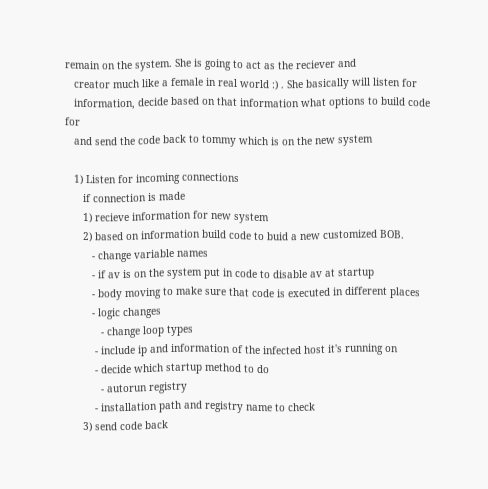remain on the system. She is going to act as the reciever and
   creator much like a female in real world :) . She basically will listen for
   information, decide based on that information what options to build code for
   and send the code back to tommy which is on the new system

   1) Listen for incoming connections
      if connection is made
      1) recieve information for new system
      2) based on information build code to buid a new customized BOB.
         - change variable names
         - if av is on the system put in code to disable av at startup
         - body moving to make sure that code is executed in different places
         - logic changes
            - change loop types
          - include ip and information of the infected host it's running on
          - decide which startup method to do
            - autorun registry
          - installation path and registry name to check
      3) send code back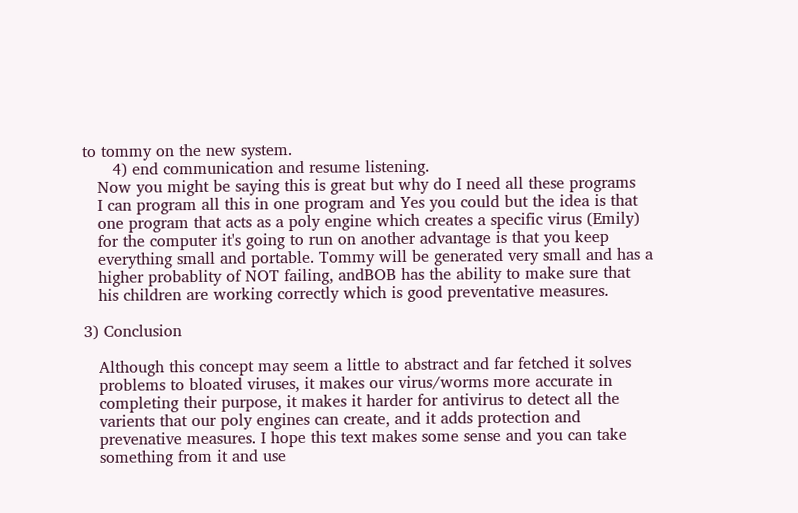to tommy on the new system.
      4) end communication and resume listening.
   Now you might be saying this is great but why do I need all these programs
   I can program all this in one program and Yes you could but the idea is that
   one program that acts as a poly engine which creates a specific virus (Emily)
   for the computer it's going to run on another advantage is that you keep
   everything small and portable. Tommy will be generated very small and has a
   higher probablity of NOT failing, andBOB has the ability to make sure that
   his children are working correctly which is good preventative measures.

3) Conclusion

   Although this concept may seem a little to abstract and far fetched it solves
   problems to bloated viruses, it makes our virus/worms more accurate in
   completing their purpose, it makes it harder for antivirus to detect all the
   varients that our poly engines can create, and it adds protection and
   prevenative measures. I hope this text makes some sense and you can take
   something from it and use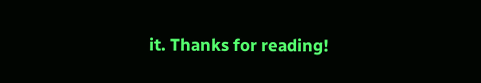it. Thanks for reading!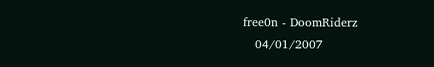free0n - DoomRiderz
   04/01/2007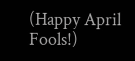(Happy April Fools!)